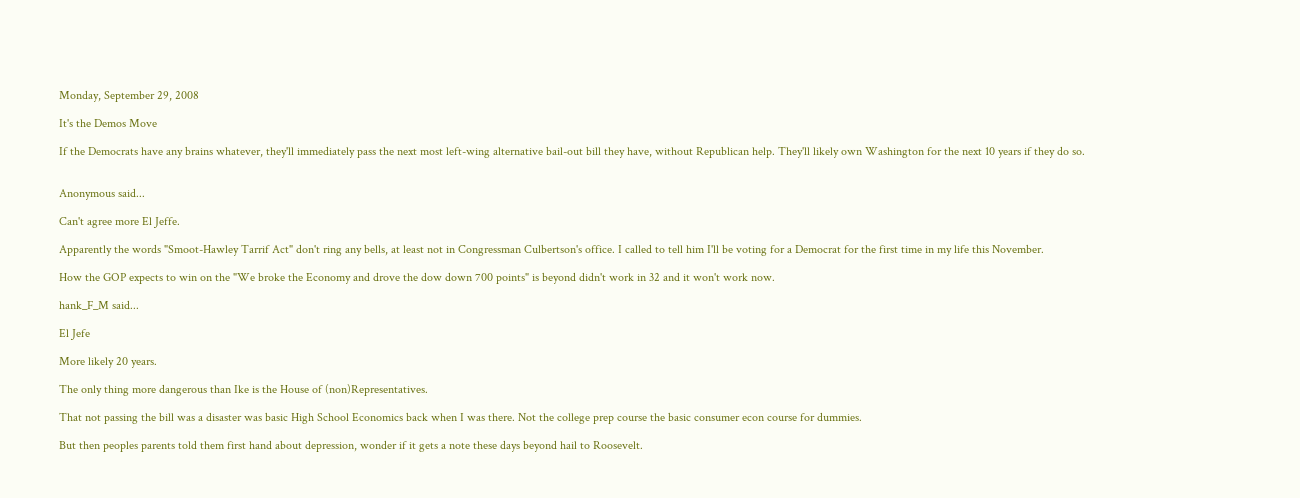Monday, September 29, 2008

It's the Demos Move

If the Democrats have any brains whatever, they'll immediately pass the next most left-wing alternative bail-out bill they have, without Republican help. They'll likely own Washington for the next 10 years if they do so.


Anonymous said...

Can't agree more El Jeffe.

Apparently the words "Smoot-Hawley Tarrif Act" don't ring any bells, at least not in Congressman Culbertson's office. I called to tell him I'll be voting for a Democrat for the first time in my life this November.

How the GOP expects to win on the "We broke the Economy and drove the dow down 700 points" is beyond didn't work in 32 and it won't work now.

hank_F_M said...

El Jefe

More likely 20 years.

The only thing more dangerous than Ike is the House of (non)Representatives.

That not passing the bill was a disaster was basic High School Economics back when I was there. Not the college prep course the basic consumer econ course for dummies.

But then peoples parents told them first hand about depression, wonder if it gets a note these days beyond hail to Roosevelt.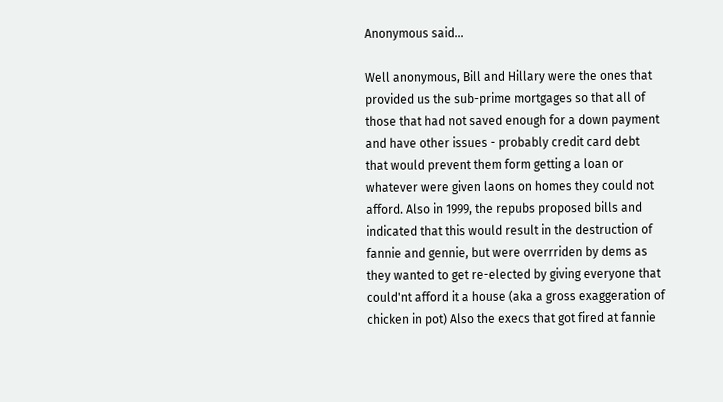Anonymous said...

Well anonymous, Bill and Hillary were the ones that provided us the sub-prime mortgages so that all of those that had not saved enough for a down payment and have other issues - probably credit card debt that would prevent them form getting a loan or whatever were given laons on homes they could not afford. Also in 1999, the repubs proposed bills and indicated that this would result in the destruction of fannie and gennie, but were overrriden by dems as they wanted to get re-elected by giving everyone that could'nt afford it a house (aka a gross exaggeration of chicken in pot) Also the execs that got fired at fannie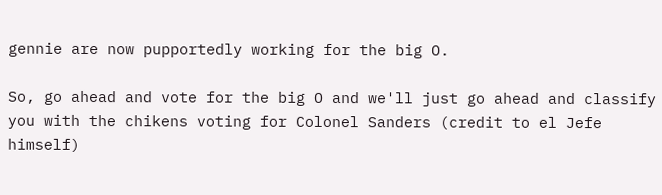gennie are now pupportedly working for the big O.

So, go ahead and vote for the big O and we'll just go ahead and classify you with the chikens voting for Colonel Sanders (credit to el Jefe himself)